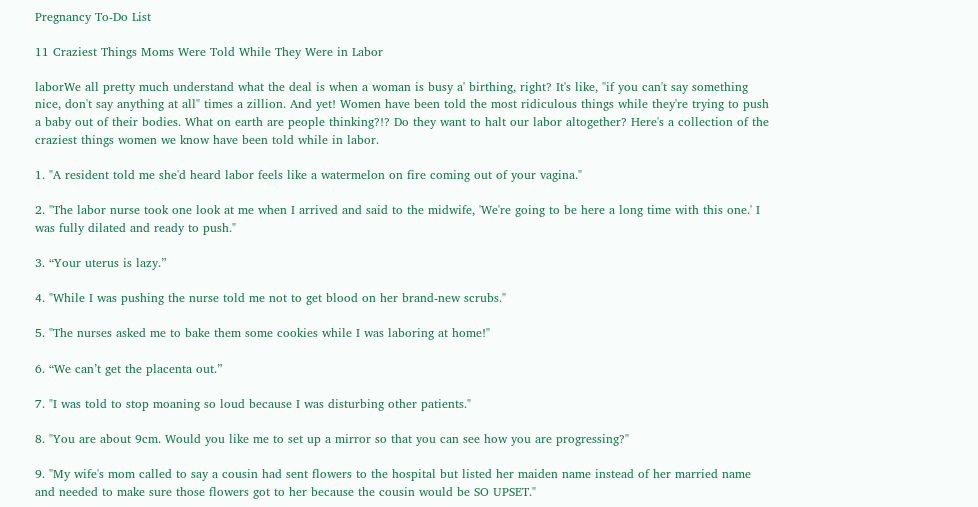Pregnancy To-Do List

11 Craziest Things Moms Were Told While They Were in Labor

laborWe all pretty much understand what the deal is when a woman is busy a' birthing, right? It's like, "if you can't say something nice, don't say anything at all" times a zillion. And yet! Women have been told the most ridiculous things while they're trying to push a baby out of their bodies. What on earth are people thinking?!? Do they want to halt our labor altogether? Here's a collection of the craziest things women we know have been told while in labor.

1. "A resident told me she'd heard labor feels like a watermelon on fire coming out of your vagina."

2. "The labor nurse took one look at me when I arrived and said to the midwife, 'We're going to be here a long time with this one.' I was fully dilated and ready to push."

3. “Your uterus is lazy.”

4. "While I was pushing the nurse told me not to get blood on her brand-new scrubs."

5. "The nurses asked me to bake them some cookies while I was laboring at home!"

6. “We can’t get the placenta out.”

7. "I was told to stop moaning so loud because I was disturbing other patients."

8. "You are about 9cm. Would you like me to set up a mirror so that you can see how you are progressing?"

9. "My wife's mom called to say a cousin had sent flowers to the hospital but listed her maiden name instead of her married name and needed to make sure those flowers got to her because the cousin would be SO UPSET."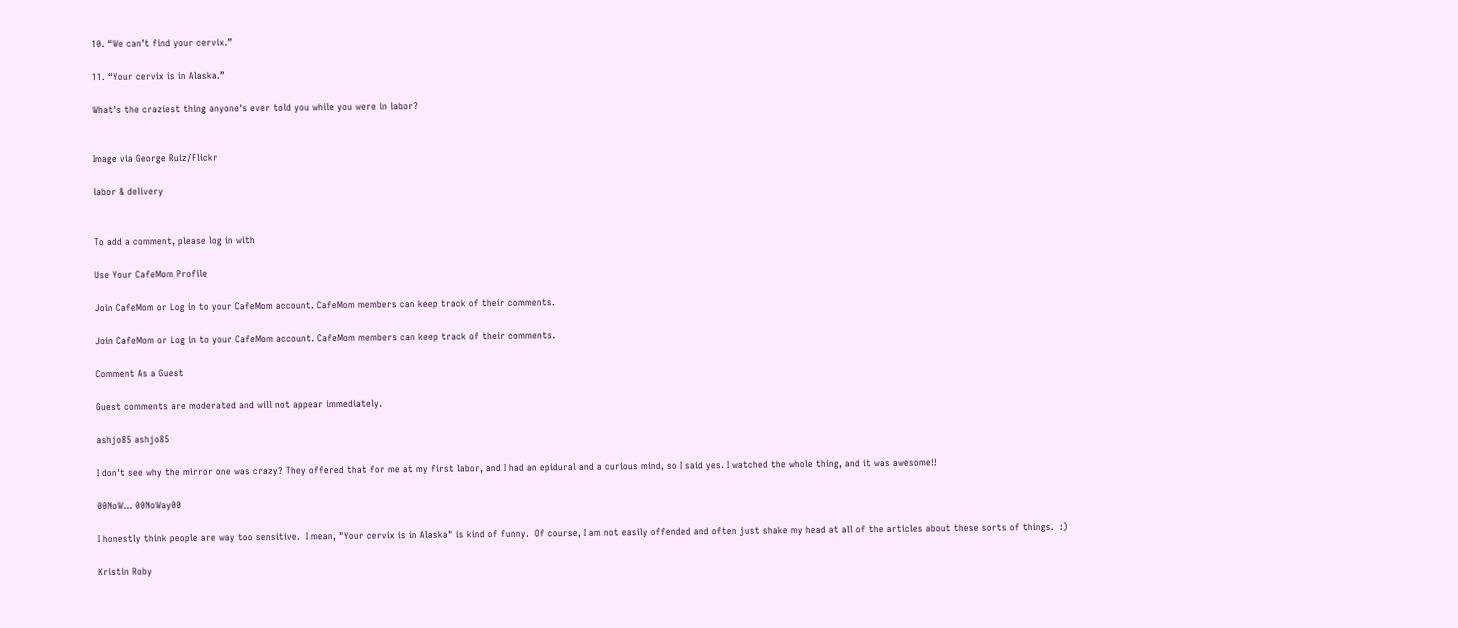10. “We can’t find your cervix.”

11. “Your cervix is in Alaska.”

What's the craziest thing anyone's ever told you while you were in labor?


Image via George Ruiz/Flickr

labor & delivery


To add a comment, please log in with

Use Your CafeMom Profile

Join CafeMom or Log in to your CafeMom account. CafeMom members can keep track of their comments.

Join CafeMom or Log in to your CafeMom account. CafeMom members can keep track of their comments.

Comment As a Guest

Guest comments are moderated and will not appear immediately.

ashjo85 ashjo85

I don't see why the mirror one was crazy? They offered that for me at my first labor, and I had an epidural and a curious mind, so I said yes. I watched the whole thing, and it was awesome!!

00NoW... 00NoWay00

I honestly think people are way too sensitive.  I mean, "Your cervix is in Alaska" is kind of funny.  Of course, I am not easily offended and often just shake my head at all of the articles about these sorts of things.  :)

Kristin Roby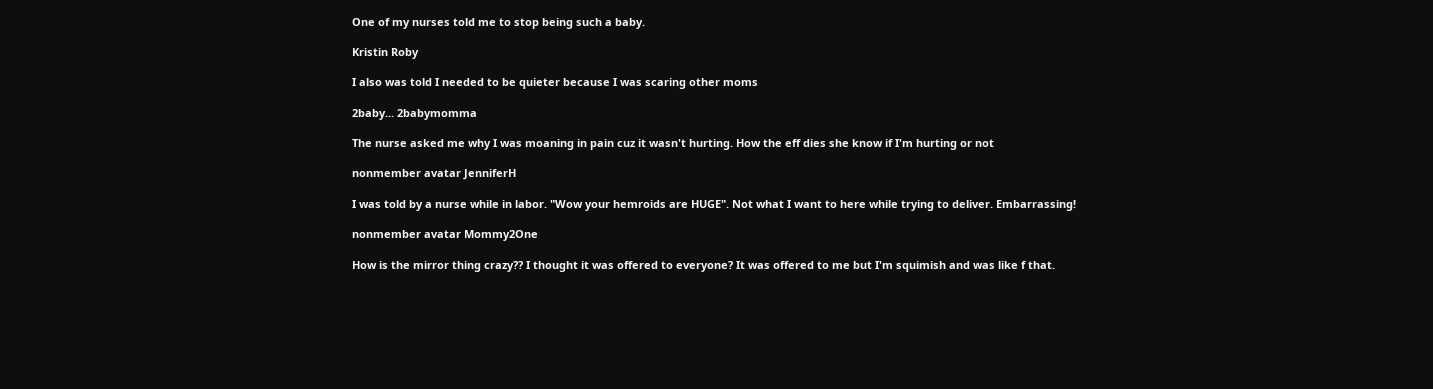One of my nurses told me to stop being such a baby.

Kristin Roby

I also was told I needed to be quieter because I was scaring other moms

2baby... 2babymomma

The nurse asked me why I was moaning in pain cuz it wasn't hurting. How the eff dies she know if I'm hurting or not

nonmember avatar JenniferH

I was told by a nurse while in labor. "Wow your hemroids are HUGE". Not what I want to here while trying to deliver. Embarrassing!

nonmember avatar Mommy2One

How is the mirror thing crazy?? I thought it was offered to everyone? It was offered to me but I'm squimish and was like f that.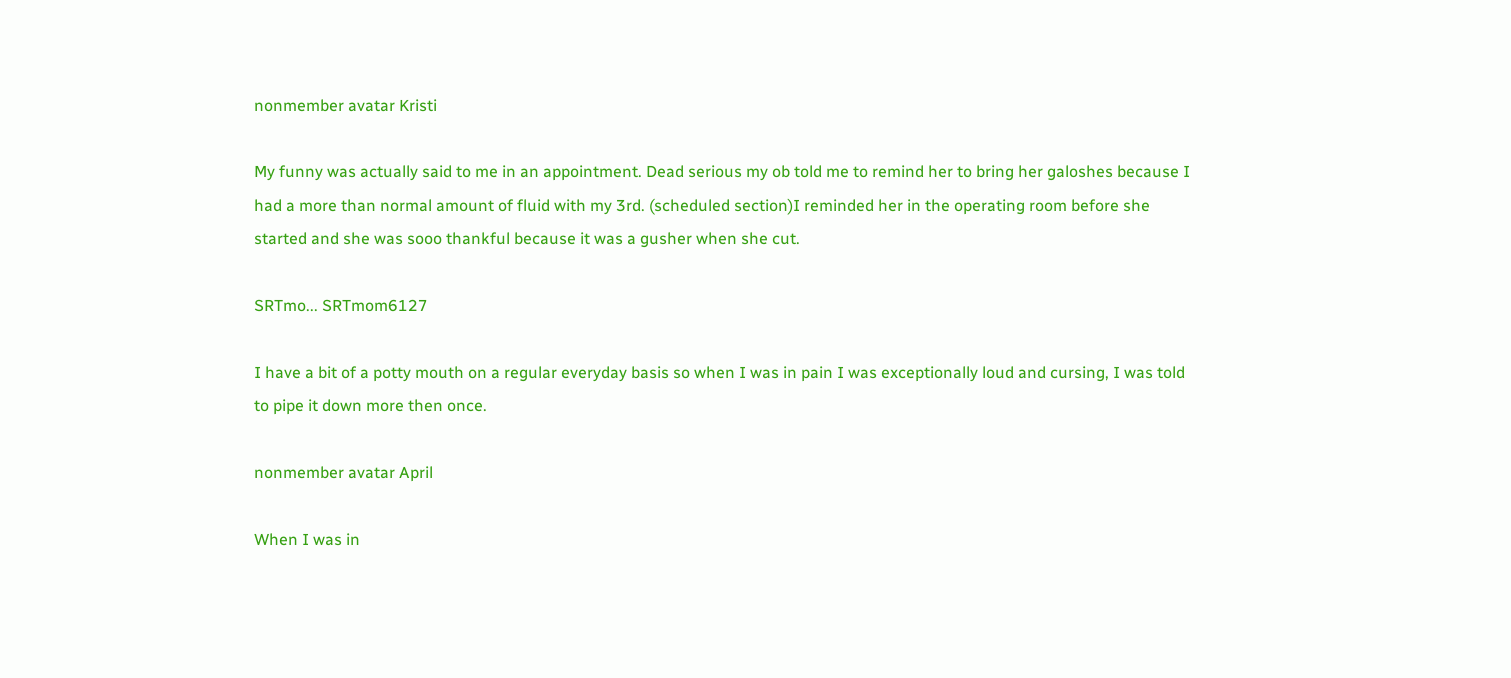nonmember avatar Kristi

My funny was actually said to me in an appointment. Dead serious my ob told me to remind her to bring her galoshes because I had a more than normal amount of fluid with my 3rd. (scheduled section)I reminded her in the operating room before she started and she was sooo thankful because it was a gusher when she cut.

SRTmo... SRTmom6127

I have a bit of a potty mouth on a regular everyday basis so when I was in pain I was exceptionally loud and cursing, I was told to pipe it down more then once.

nonmember avatar April

When I was in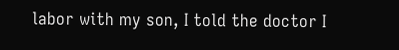labor with my son, I told the doctor I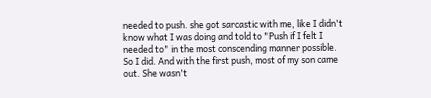needed to push. she got sarcastic with me, like I didn't know what I was doing and told to "Push if I felt I needed to" in the most conscending manner possible. So I did. And with the first push, most of my son came out. She wasn't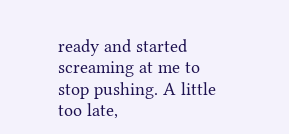ready and started screaming at me to stop pushing. A little too late,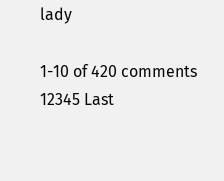lady

1-10 of 420 comments 12345 Last